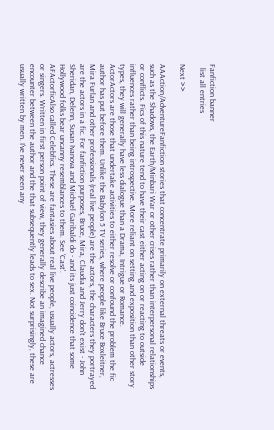Fanfiction banner
  list all entries

Next >>

AAAction/AdventureFanfiction stories that concentrate primarily on external threats or events, such as the Shadows, the Earth/Minbari War or other crises rather than interpersonal relationships or conflicts. Fics of this nature tend to have their cast either acting on or reacting to outside influences rather than being introspective. More reliant on setting and exposition than other story types, they will generally have less dialogue than a Drama, Intrigue or Romance.
ActorActors are those that undertake activities to either resolve or confound the problem the fic author has put before them. Unlike the Babylon 5 TV series, where people like Bruce Boxleitner, Mira Furlan and other professionals (real live people) are the actors, the characters they portrayed are the actors in a fic. For fanfiction purposes, Bruce, Mira, Claudia and Jerry don't exist - John Sheridan, Delenn, Susan Ivanova and Michael Garibaldi do - and its just coincidence that some Hollywood folks bear uncanny resemblances to them. See 'Cast'.
AFActorficAlso called Celebfics. These are fantasies about real live people, usually actors, actresses or singers. Written in first person point of view, they generally describe an imagined chance encounter between the author and the that subsequently leads to sex. Not surprisingly, these are usually written by men. I've never seen any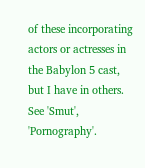of these incorporating actors or actresses in the Babylon 5 cast, but I have in others. See 'Smut', 'Pornography'.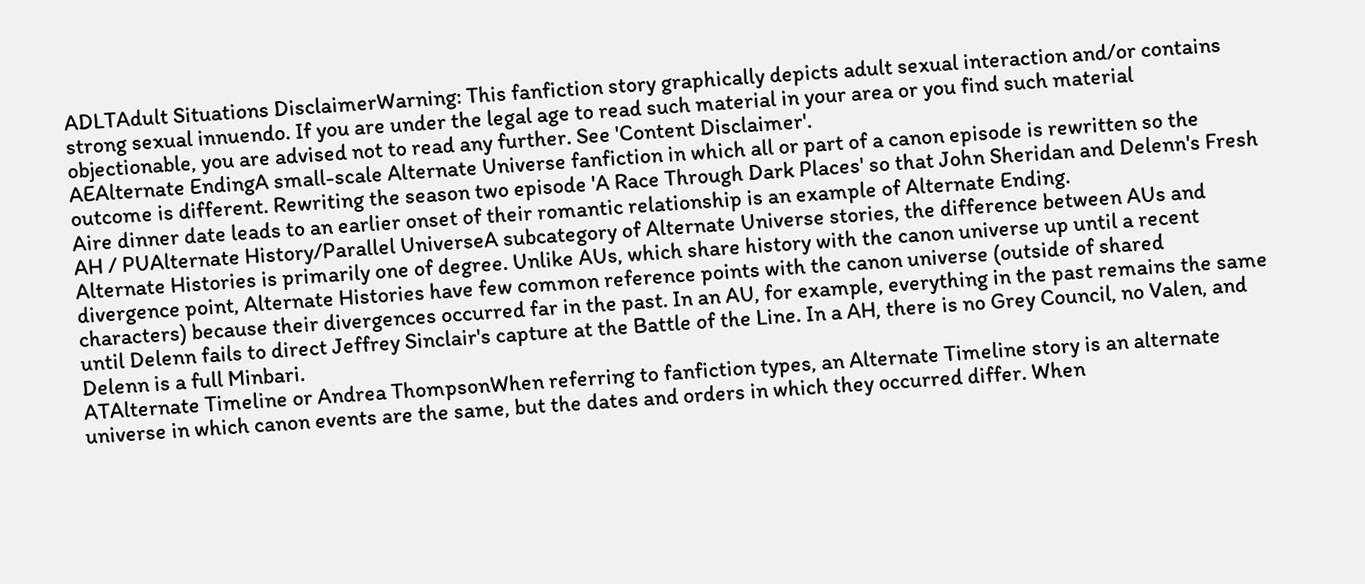ADLTAdult Situations DisclaimerWarning: This fanfiction story graphically depicts adult sexual interaction and/or contains strong sexual innuendo. If you are under the legal age to read such material in your area or you find such material objectionable, you are advised not to read any further. See 'Content Disclaimer'.
AEAlternate EndingA small-scale Alternate Universe fanfiction in which all or part of a canon episode is rewritten so the outcome is different. Rewriting the season two episode 'A Race Through Dark Places' so that John Sheridan and Delenn's Fresh Aire dinner date leads to an earlier onset of their romantic relationship is an example of Alternate Ending.
AH / PUAlternate History/Parallel UniverseA subcategory of Alternate Universe stories, the difference between AUs and Alternate Histories is primarily one of degree. Unlike AUs, which share history with the canon universe up until a recent divergence point, Alternate Histories have few common reference points with the canon universe (outside of shared characters) because their divergences occurred far in the past. In an AU, for example, everything in the past remains the same until Delenn fails to direct Jeffrey Sinclair's capture at the Battle of the Line. In a AH, there is no Grey Council, no Valen, and Delenn is a full Minbari.
ATAlternate Timeline or Andrea ThompsonWhen referring to fanfiction types, an Alternate Timeline story is an alternate universe in which canon events are the same, but the dates and orders in which they occurred differ. When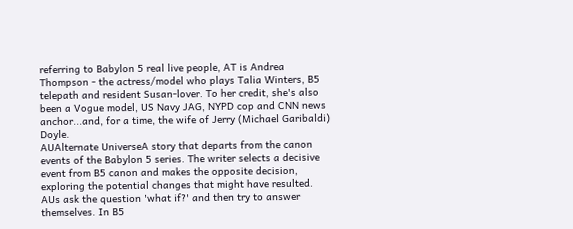referring to Babylon 5 real live people, AT is Andrea Thompson - the actress/model who plays Talia Winters, B5 telepath and resident Susan-lover. To her credit, she's also been a Vogue model, US Navy JAG, NYPD cop and CNN news anchor...and, for a time, the wife of Jerry (Michael Garibaldi) Doyle.
AUAlternate UniverseA story that departs from the canon events of the Babylon 5 series. The writer selects a decisive event from B5 canon and makes the opposite decision, exploring the potential changes that might have resulted. AUs ask the question 'what if?' and then try to answer themselves. In B5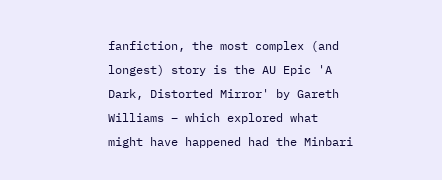fanfiction, the most complex (and longest) story is the AU Epic 'A Dark, Distorted Mirror' by Gareth Williams – which explored what might have happened had the Minbari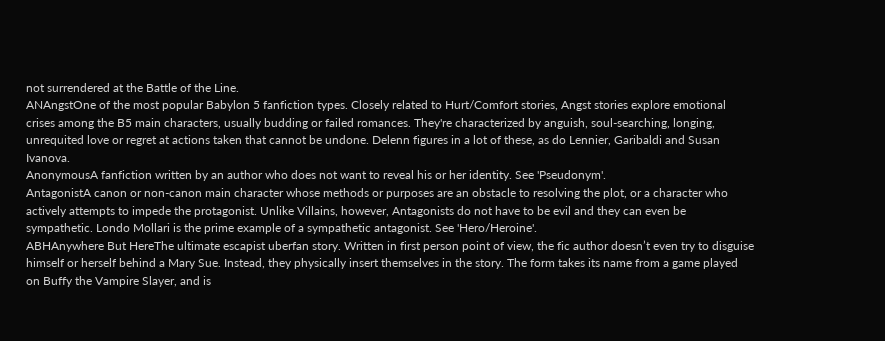not surrendered at the Battle of the Line.
ANAngstOne of the most popular Babylon 5 fanfiction types. Closely related to Hurt/Comfort stories, Angst stories explore emotional crises among the B5 main characters, usually budding or failed romances. They're characterized by anguish, soul-searching, longing, unrequited love or regret at actions taken that cannot be undone. Delenn figures in a lot of these, as do Lennier, Garibaldi and Susan Ivanova.
AnonymousA fanfiction written by an author who does not want to reveal his or her identity. See 'Pseudonym'.
AntagonistA canon or non-canon main character whose methods or purposes are an obstacle to resolving the plot, or a character who actively attempts to impede the protagonist. Unlike Villains, however, Antagonists do not have to be evil and they can even be sympathetic. Londo Mollari is the prime example of a sympathetic antagonist. See 'Hero/Heroine'.
ABHAnywhere But HereThe ultimate escapist uberfan story. Written in first person point of view, the fic author doesn’t even try to disguise himself or herself behind a Mary Sue. Instead, they physically insert themselves in the story. The form takes its name from a game played on Buffy the Vampire Slayer, and is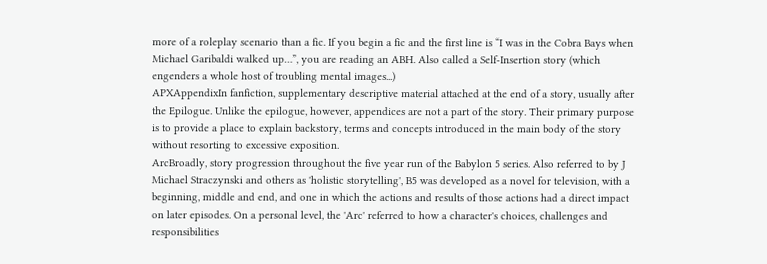more of a roleplay scenario than a fic. If you begin a fic and the first line is “I was in the Cobra Bays when Michael Garibaldi walked up…”, you are reading an ABH. Also called a Self-Insertion story (which engenders a whole host of troubling mental images...)
APXAppendixIn fanfiction, supplementary descriptive material attached at the end of a story, usually after the Epilogue. Unlike the epilogue, however, appendices are not a part of the story. Their primary purpose is to provide a place to explain backstory, terms and concepts introduced in the main body of the story without resorting to excessive exposition.
ArcBroadly, story progression throughout the five year run of the Babylon 5 series. Also referred to by J Michael Straczynski and others as 'holistic storytelling', B5 was developed as a novel for television, with a beginning, middle and end, and one in which the actions and results of those actions had a direct impact on later episodes. On a personal level, the 'Arc' referred to how a character's choices, challenges and responsibilities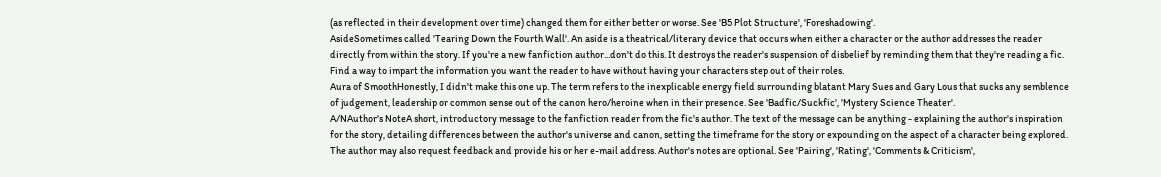(as reflected in their development over time) changed them for either better or worse. See 'B5 Plot Structure', 'Foreshadowing'.
AsideSometimes called 'Tearing Down the Fourth Wall'. An aside is a theatrical/literary device that occurs when either a character or the author addresses the reader directly from within the story. If you're a new fanfiction author...don't do this. It destroys the reader's suspension of disbelief by reminding them that they're reading a fic. Find a way to impart the information you want the reader to have without having your characters step out of their roles.
Aura of SmoothHonestly, I didn't make this one up. The term refers to the inexplicable energy field surrounding blatant Mary Sues and Gary Lous that sucks any semblence of judgement, leadership or common sense out of the canon hero/heroine when in their presence. See 'Badfic/Suckfic', 'Mystery Science Theater'.
A/NAuthor's NoteA short, introductory message to the fanfiction reader from the fic's author. The text of the message can be anything - explaining the author's inspiration for the story, detailing differences between the author's universe and canon, setting the timeframe for the story or expounding on the aspect of a character being explored. The author may also request feedback and provide his or her e-mail address. Author's notes are optional. See 'Pairing', 'Rating', 'Comments & Criticism',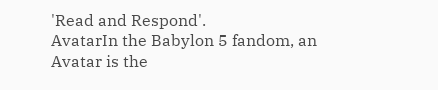'Read and Respond'.
AvatarIn the Babylon 5 fandom, an Avatar is the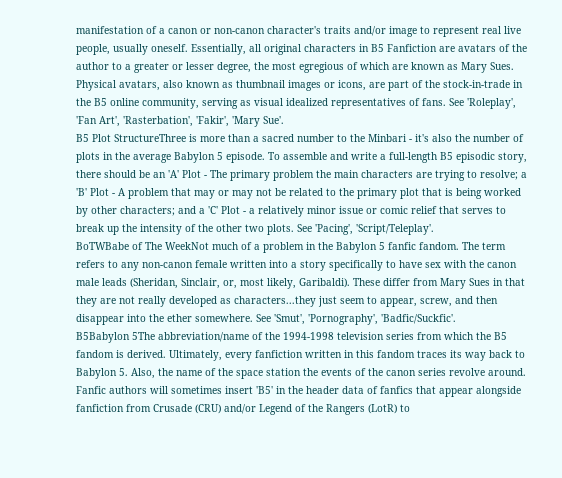manifestation of a canon or non-canon character's traits and/or image to represent real live people, usually oneself. Essentially, all original characters in B5 Fanfiction are avatars of the author to a greater or lesser degree, the most egregious of which are known as Mary Sues. Physical avatars, also known as thumbnail images or icons, are part of the stock-in-trade in the B5 online community, serving as visual idealized representatives of fans. See 'Roleplay', 'Fan Art', 'Rasterbation', 'Fakir', 'Mary Sue'.
B5 Plot StructureThree is more than a sacred number to the Minbari - it's also the number of plots in the average Babylon 5 episode. To assemble and write a full-length B5 episodic story, there should be an 'A' Plot - The primary problem the main characters are trying to resolve; a 'B' Plot - A problem that may or may not be related to the primary plot that is being worked by other characters; and a 'C' Plot - a relatively minor issue or comic relief that serves to break up the intensity of the other two plots. See 'Pacing', 'Script/Teleplay'.
BoTWBabe of The WeekNot much of a problem in the Babylon 5 fanfic fandom. The term refers to any non-canon female written into a story specifically to have sex with the canon male leads (Sheridan, Sinclair, or, most likely, Garibaldi). These differ from Mary Sues in that they are not really developed as characters...they just seem to appear, screw, and then disappear into the ether somewhere. See 'Smut', 'Pornography', 'Badfic/Suckfic'.
B5Babylon 5The abbreviation/name of the 1994-1998 television series from which the B5 fandom is derived. Ultimately, every fanfiction written in this fandom traces its way back to Babylon 5. Also, the name of the space station the events of the canon series revolve around. Fanfic authors will sometimes insert 'B5' in the header data of fanfics that appear alongside fanfiction from Crusade (CRU) and/or Legend of the Rangers (LotR) to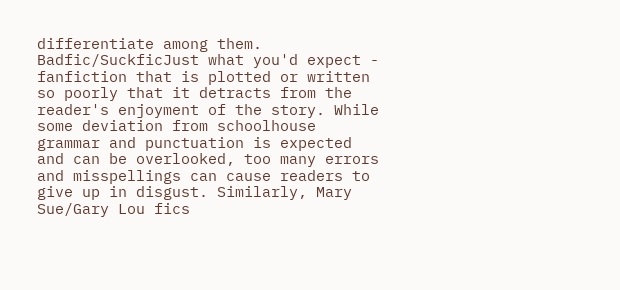differentiate among them.
Badfic/SuckficJust what you'd expect - fanfiction that is plotted or written so poorly that it detracts from the reader's enjoyment of the story. While some deviation from schoolhouse grammar and punctuation is expected and can be overlooked, too many errors and misspellings can cause readers to give up in disgust. Similarly, Mary Sue/Gary Lou fics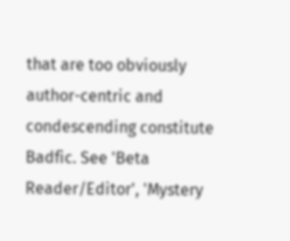that are too obviously author-centric and condescending constitute Badfic. See 'Beta Reader/Editor', 'Mystery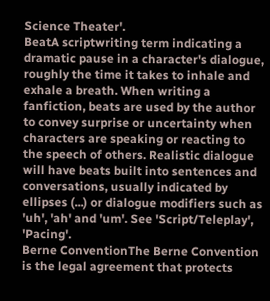Science Theater'.
BeatA scriptwriting term indicating a dramatic pause in a character's dialogue, roughly the time it takes to inhale and exhale a breath. When writing a fanfiction, beats are used by the author to convey surprise or uncertainty when characters are speaking or reacting to the speech of others. Realistic dialogue will have beats built into sentences and conversations, usually indicated by ellipses (...) or dialogue modifiers such as 'uh', 'ah' and 'um'. See 'Script/Teleplay', 'Pacing'.
Berne ConventionThe Berne Convention is the legal agreement that protects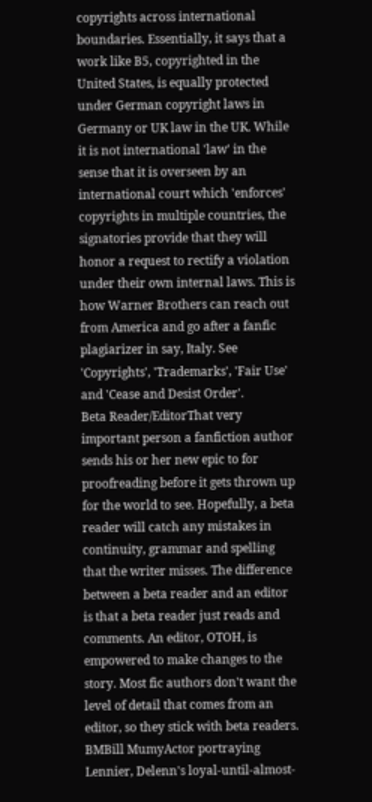copyrights across international boundaries. Essentially, it says that a work like B5, copyrighted in the United States, is equally protected under German copyright laws in Germany or UK law in the UK. While it is not international 'law' in the sense that it is overseen by an international court which 'enforces' copyrights in multiple countries, the signatories provide that they will honor a request to rectify a violation under their own internal laws. This is how Warner Brothers can reach out from America and go after a fanfic plagiarizer in say, Italy. See 'Copyrights', 'Trademarks', 'Fair Use' and 'Cease and Desist Order'.
Beta Reader/EditorThat very important person a fanfiction author sends his or her new epic to for proofreading before it gets thrown up for the world to see. Hopefully, a beta reader will catch any mistakes in continuity, grammar and spelling that the writer misses. The difference between a beta reader and an editor is that a beta reader just reads and comments. An editor, OTOH, is empowered to make changes to the story. Most fic authors don't want the level of detail that comes from an editor, so they stick with beta readers.
BMBill MumyActor portraying Lennier, Delenn's loyal-until-almost-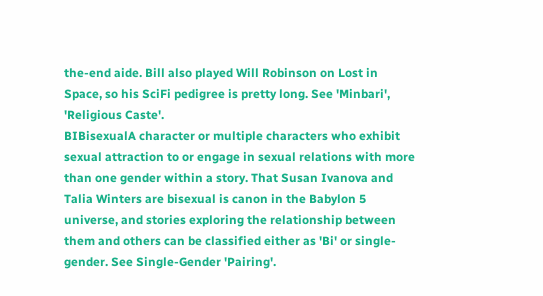the-end aide. Bill also played Will Robinson on Lost in Space, so his SciFi pedigree is pretty long. See 'Minbari', 'Religious Caste'.
BIBisexualA character or multiple characters who exhibit sexual attraction to or engage in sexual relations with more than one gender within a story. That Susan Ivanova and Talia Winters are bisexual is canon in the Babylon 5 universe, and stories exploring the relationship between them and others can be classified either as 'Bi' or single-gender. See Single-Gender 'Pairing'.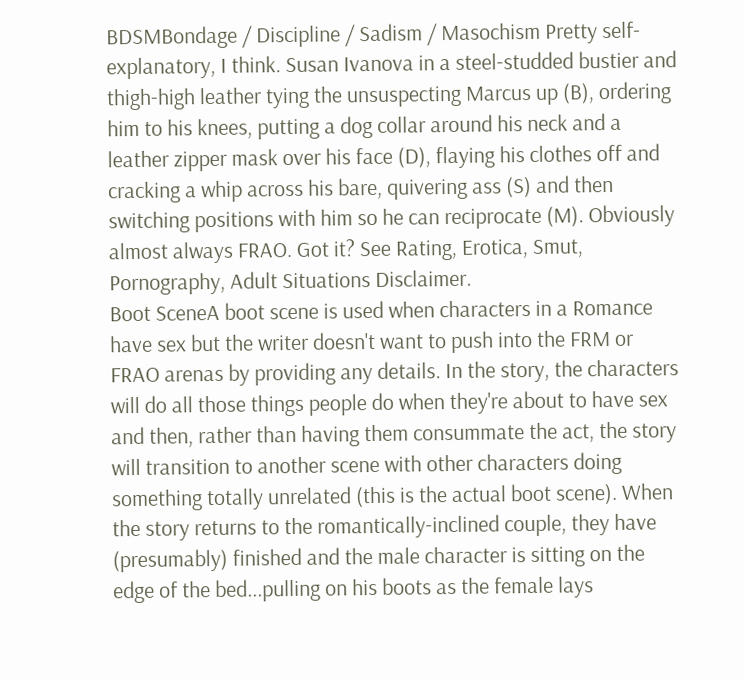BDSMBondage / Discipline / Sadism / Masochism Pretty self-explanatory, I think. Susan Ivanova in a steel-studded bustier and thigh-high leather tying the unsuspecting Marcus up (B), ordering him to his knees, putting a dog collar around his neck and a leather zipper mask over his face (D), flaying his clothes off and cracking a whip across his bare, quivering ass (S) and then switching positions with him so he can reciprocate (M). Obviously almost always FRAO. Got it? See Rating, Erotica, Smut, Pornography, Adult Situations Disclaimer.
Boot SceneA boot scene is used when characters in a Romance have sex but the writer doesn't want to push into the FRM or FRAO arenas by providing any details. In the story, the characters will do all those things people do when they're about to have sex and then, rather than having them consummate the act, the story will transition to another scene with other characters doing something totally unrelated (this is the actual boot scene). When the story returns to the romantically-inclined couple, they have (presumably) finished and the male character is sitting on the edge of the bed...pulling on his boots as the female lays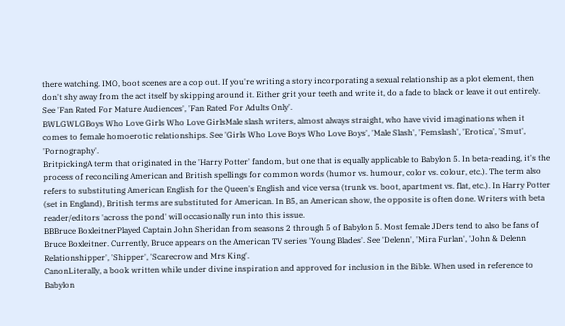there watching. IMO, boot scenes are a cop out. If you're writing a story incorporating a sexual relationship as a plot element, then don't shy away from the act itself by skipping around it. Either grit your teeth and write it, do a fade to black or leave it out entirely. See 'Fan Rated For Mature Audiences', 'Fan Rated For Adults Only'.
BWLGWLGBoys Who Love Girls Who Love GirlsMale slash writers, almost always straight, who have vivid imaginations when it comes to female homoerotic relationships. See 'Girls Who Love Boys Who Love Boys', 'Male Slash', 'Femslash', 'Erotica', 'Smut', 'Pornography'.
BritpickingA term that originated in the 'Harry Potter' fandom, but one that is equally applicable to Babylon 5. In beta-reading, it's the process of reconciling American and British spellings for common words (humor vs. humour, color vs. colour, etc.). The term also refers to substituting American English for the Queen's English and vice versa (trunk vs. boot, apartment vs. flat, etc.). In Harry Potter (set in England), British terms are substituted for American. In B5, an American show, the opposite is often done. Writers with beta reader/editors 'across the pond' will occasionally run into this issue.
BBBruce BoxleitnerPlayed Captain John Sheridan from seasons 2 through 5 of Babylon 5. Most female JDers tend to also be fans of Bruce Boxleitner. Currently, Bruce appears on the American TV series 'Young Blades'. See 'Delenn', 'Mira Furlan', 'John & Delenn Relationshipper', 'Shipper', 'Scarecrow and Mrs King'.
CanonLiterally, a book written while under divine inspiration and approved for inclusion in the Bible. When used in reference to Babylon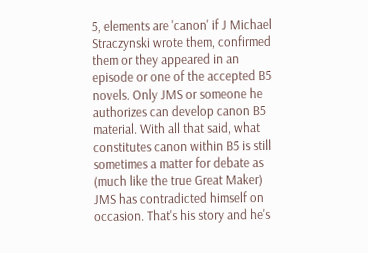5, elements are 'canon' if J Michael Straczynski wrote them, confirmed them or they appeared in an episode or one of the accepted B5 novels. Only JMS or someone he authorizes can develop canon B5 material. With all that said, what constitutes canon within B5 is still sometimes a matter for debate as (much like the true Great Maker) JMS has contradicted himself on occasion. That's his story and he's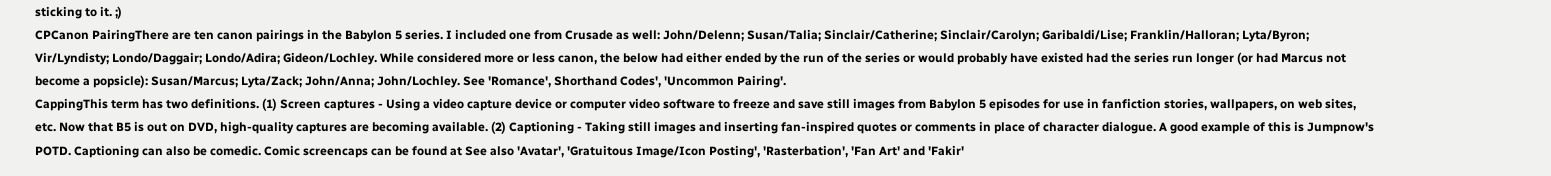sticking to it. ;)
CPCanon PairingThere are ten canon pairings in the Babylon 5 series. I included one from Crusade as well: John/Delenn; Susan/Talia; Sinclair/Catherine; Sinclair/Carolyn; Garibaldi/Lise; Franklin/Halloran; Lyta/Byron; Vir/Lyndisty; Londo/Daggair; Londo/Adira; Gideon/Lochley. While considered more or less canon, the below had either ended by the run of the series or would probably have existed had the series run longer (or had Marcus not become a popsicle): Susan/Marcus; Lyta/Zack; John/Anna; John/Lochley. See 'Romance', Shorthand Codes', 'Uncommon Pairing'.
CappingThis term has two definitions. (1) Screen captures - Using a video capture device or computer video software to freeze and save still images from Babylon 5 episodes for use in fanfiction stories, wallpapers, on web sites, etc. Now that B5 is out on DVD, high-quality captures are becoming available. (2) Captioning - Taking still images and inserting fan-inspired quotes or comments in place of character dialogue. A good example of this is Jumpnow's POTD. Captioning can also be comedic. Comic screencaps can be found at See also 'Avatar', 'Gratuitous Image/Icon Posting', 'Rasterbation', 'Fan Art' and 'Fakir'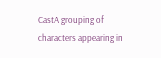CastA grouping of characters appearing in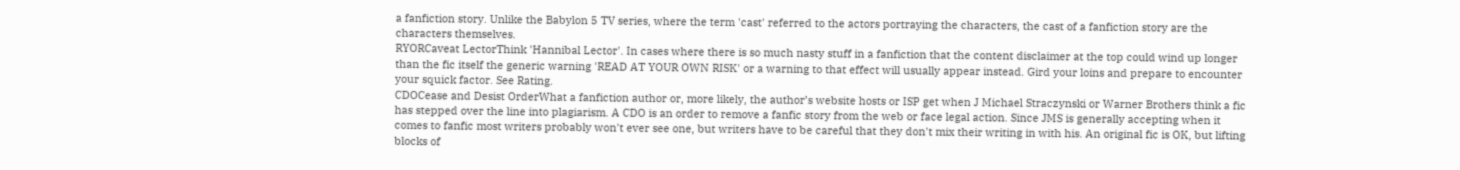a fanfiction story. Unlike the Babylon 5 TV series, where the term 'cast' referred to the actors portraying the characters, the cast of a fanfiction story are the characters themselves.
RYORCaveat LectorThink 'Hannibal Lector'. In cases where there is so much nasty stuff in a fanfiction that the content disclaimer at the top could wind up longer than the fic itself the generic warning 'READ AT YOUR OWN RISK' or a warning to that effect will usually appear instead. Gird your loins and prepare to encounter your squick factor. See Rating.
CDOCease and Desist OrderWhat a fanfiction author or, more likely, the author’s website hosts or ISP get when J Michael Straczynski or Warner Brothers think a fic has stepped over the line into plagiarism. A CDO is an order to remove a fanfic story from the web or face legal action. Since JMS is generally accepting when it comes to fanfic most writers probably won't ever see one, but writers have to be careful that they don't mix their writing in with his. An original fic is OK, but lifting blocks of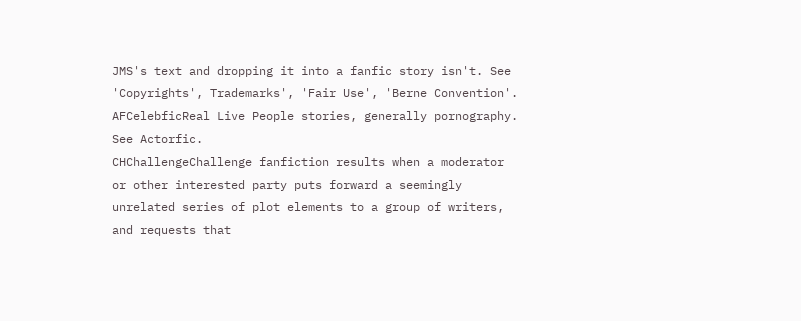JMS's text and dropping it into a fanfic story isn't. See 'Copyrights', Trademarks', 'Fair Use', 'Berne Convention'.
AFCelebficReal Live People stories, generally pornography. See Actorfic.
CHChallengeChallenge fanfiction results when a moderator or other interested party puts forward a seemingly unrelated series of plot elements to a group of writers, and requests that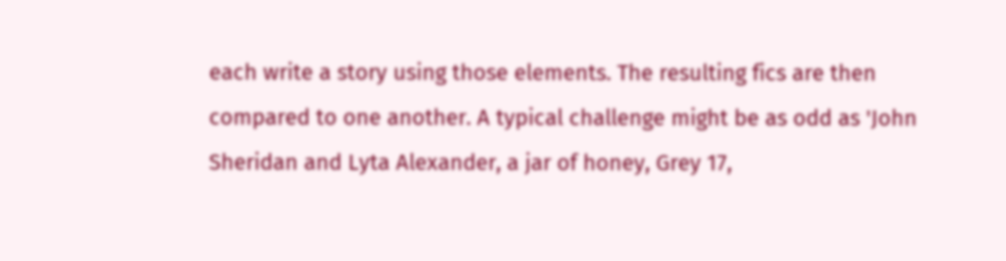each write a story using those elements. The resulting fics are then compared to one another. A typical challenge might be as odd as 'John Sheridan and Lyta Alexander, a jar of honey, Grey 17,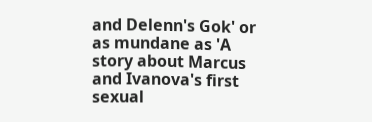and Delenn's Gok' or as mundane as 'A story about Marcus and Ivanova's first sexual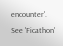encounter'. See 'Ficathon'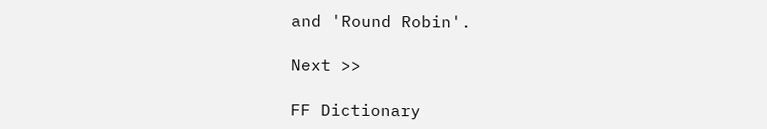and 'Round Robin'.

Next >>

FF Dictionary